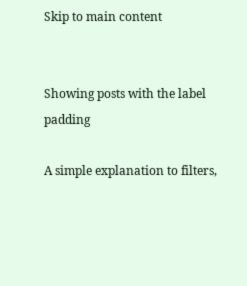Skip to main content


Showing posts with the label padding

A simple explanation to filters,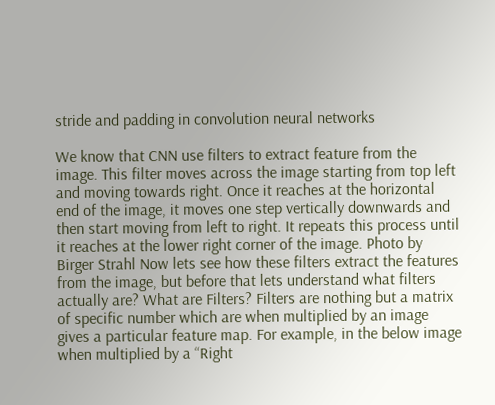stride and padding in convolution neural networks

We know that CNN use filters to extract feature from the image. This filter moves across the image starting from top left and moving towards right. Once it reaches at the horizontal end of the image, it moves one step vertically downwards and then start moving from left to right. It repeats this process until it reaches at the lower right corner of the image. Photo by Birger Strahl Now lets see how these filters extract the features from the image, but before that lets understand what filters actually are? What are Filters? Filters are nothing but a matrix of specific number which are when multiplied by an image gives a particular feature map. For example, in the below image when multiplied by a “Right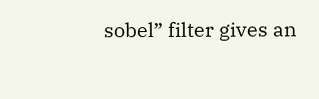sobel” filter gives an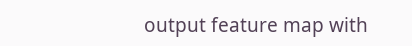output feature map with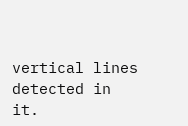vertical lines detected in it.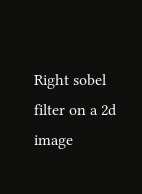Right sobel filter on a 2d image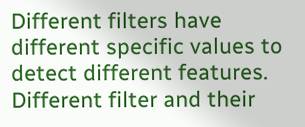Different filters have different specific values to detect different features. Different filter and their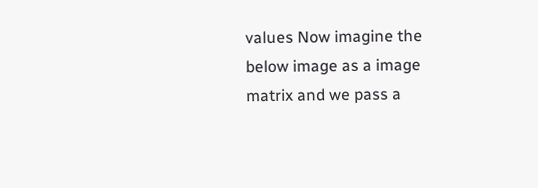values Now imagine the below image as a image matrix and we pass a